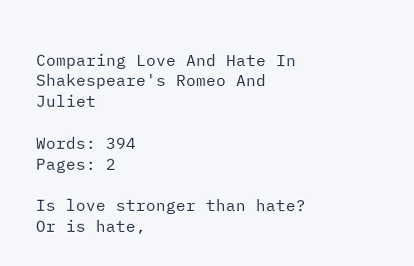Comparing Love And Hate In Shakespeare's Romeo And Juliet

Words: 394
Pages: 2

Is love stronger than hate? Or is hate,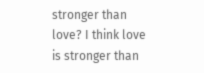stronger than love? I think love is stronger than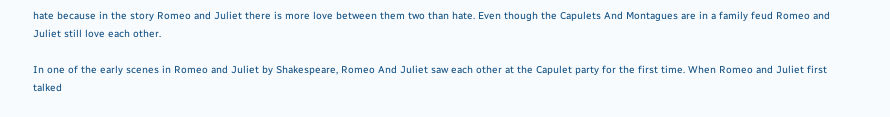hate because in the story Romeo and Juliet there is more love between them two than hate. Even though the Capulets And Montagues are in a family feud Romeo and Juliet still love each other.

In one of the early scenes in Romeo and Juliet by Shakespeare, Romeo And Juliet saw each other at the Capulet party for the first time. When Romeo and Juliet first talked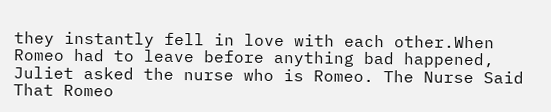they instantly fell in love with each other.When Romeo had to leave before anything bad happened, Juliet asked the nurse who is Romeo. The Nurse Said That Romeo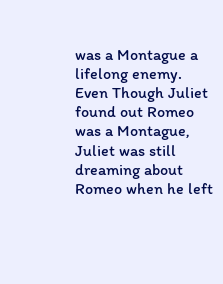was a Montague a lifelong enemy. Even Though Juliet found out Romeo was a Montague, Juliet was still dreaming about Romeo when he left